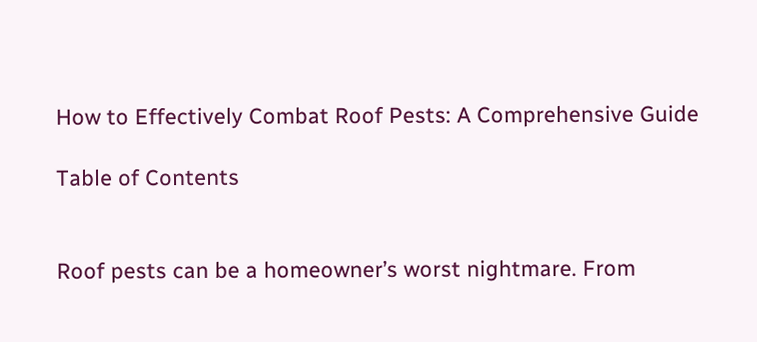How to Effectively Combat Roof Pests: A Comprehensive Guide

Table of Contents


Roof pests can be a homeowner’s worst nightmare. From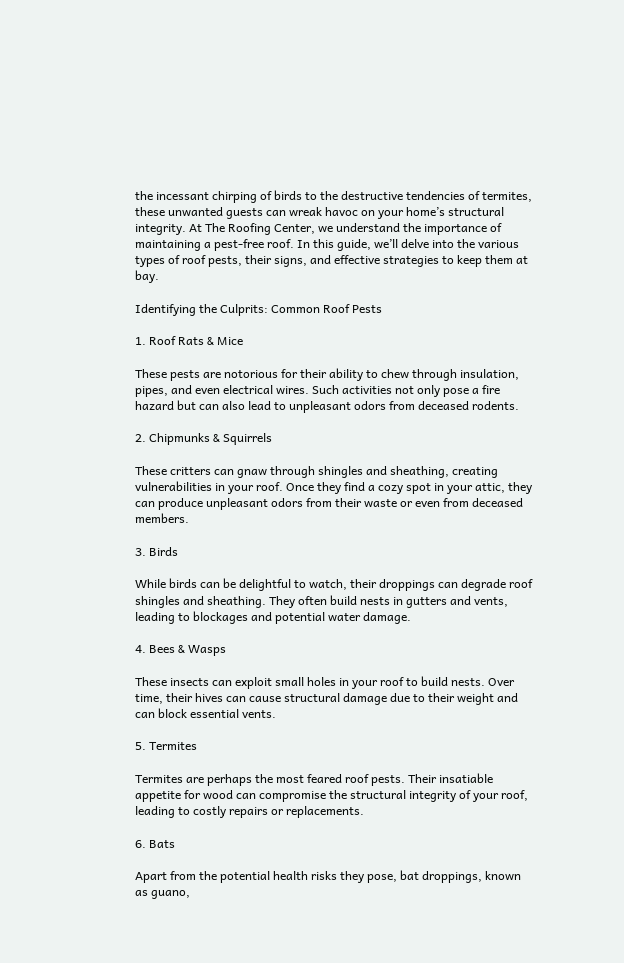the incessant chirping of birds to the destructive tendencies of termites, these unwanted guests can wreak havoc on your home’s structural integrity. At The Roofing Center, we understand the importance of maintaining a pest-free roof. In this guide, we’ll delve into the various types of roof pests, their signs, and effective strategies to keep them at bay.

Identifying the Culprits: Common Roof Pests

1. Roof Rats & Mice

These pests are notorious for their ability to chew through insulation, pipes, and even electrical wires. Such activities not only pose a fire hazard but can also lead to unpleasant odors from deceased rodents.

2. Chipmunks & Squirrels

These critters can gnaw through shingles and sheathing, creating vulnerabilities in your roof. Once they find a cozy spot in your attic, they can produce unpleasant odors from their waste or even from deceased members.

3. Birds

While birds can be delightful to watch, their droppings can degrade roof shingles and sheathing. They often build nests in gutters and vents, leading to blockages and potential water damage.

4. Bees & Wasps

These insects can exploit small holes in your roof to build nests. Over time, their hives can cause structural damage due to their weight and can block essential vents.

5. Termites

Termites are perhaps the most feared roof pests. Their insatiable appetite for wood can compromise the structural integrity of your roof, leading to costly repairs or replacements.

6. Bats

Apart from the potential health risks they pose, bat droppings, known as guano,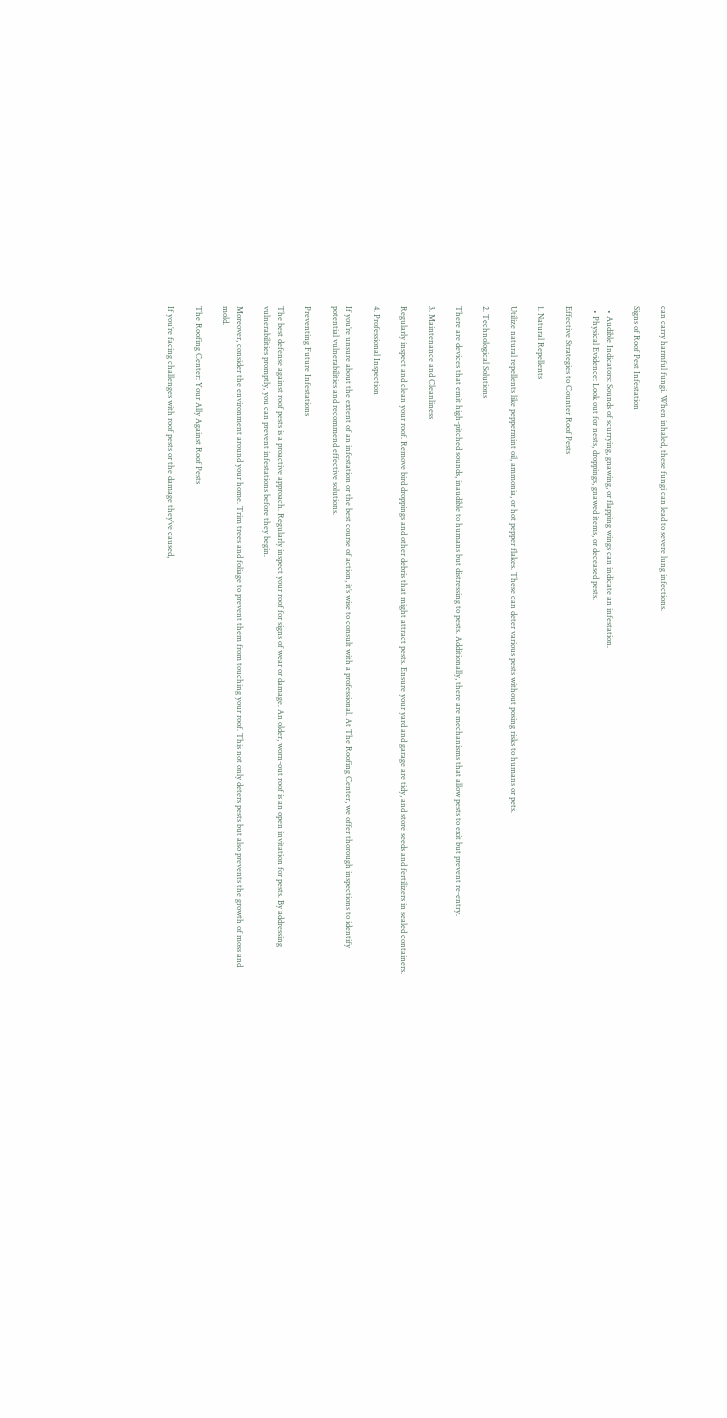can carry harmful fungi. When inhaled, these fungi can lead to severe lung infections.

Signs of Roof Pest Infestation

  • Audible Indicators: Sounds of scurrying, gnawing, or flapping wings can indicate an infestation.
  • Physical Evidence: Look out for nests, droppings, gnawed items, or deceased pests.

Effective Strategies to Counter Roof Pests

1. Natural Repellents

Utilize natural repellents like peppermint oil, ammonia, or hot pepper flakes. These can deter various pests without posing risks to humans or pets.

2. Technological Solutions

There are devices that emit high-pitched sounds, inaudible to humans but distressing to pests. Additionally, there are mechanisms that allow pests to exit but prevent re-entry.

3. Maintenance and Cleanliness

Regularly inspect and clean your roof. Remove bird droppings and other debris that might attract pests. Ensure your yard and garage are tidy, and store seeds and fertilizers in sealed containers.

4. Professional Inspection

If you’re unsure about the extent of an infestation or the best course of action, it’s wise to consult with a professional. At The Roofing Center, we offer thorough inspections to identify potential vulnerabilities and recommend effective solutions.

Preventing Future Infestations

The best defense against roof pests is a proactive approach. Regularly inspect your roof for signs of wear or damage. An older, worn-out roof is an open invitation for pests. By addressing vulnerabilities promptly, you can prevent infestations before they begin.

Moreover, consider the environment around your home. Trim trees and foliage to prevent them from touching your roof. This not only deters pests but also prevents the growth of moss and mold.

The Roofing Center: Your Ally Against Roof Pests

If you’re facing challenges with roof pests or the damage they’ve caused,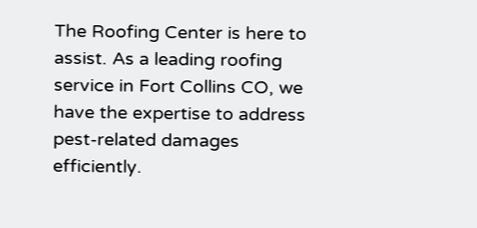The Roofing Center is here to assist. As a leading roofing service in Fort Collins CO, we have the expertise to address pest-related damages efficiently.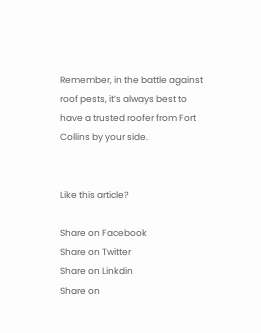Remember, in the battle against roof pests, it’s always best to have a trusted roofer from Fort Collins by your side.


Like this article?

Share on Facebook
Share on Twitter
Share on Linkdin
Share on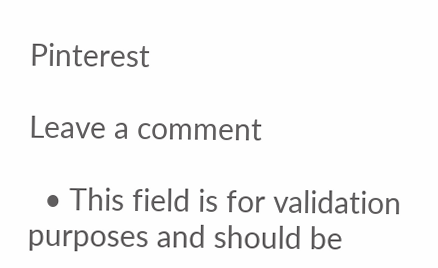Pinterest

Leave a comment

  • This field is for validation purposes and should be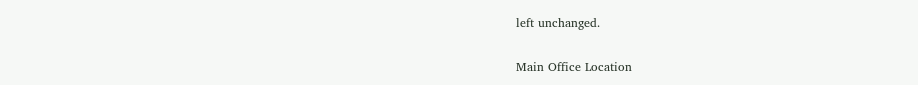left unchanged.

Main Office Location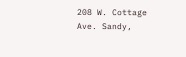208 W. Cottage Ave. Sandy,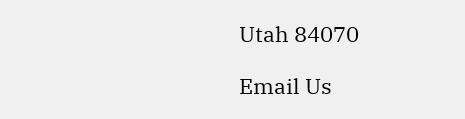Utah 84070

Email Us